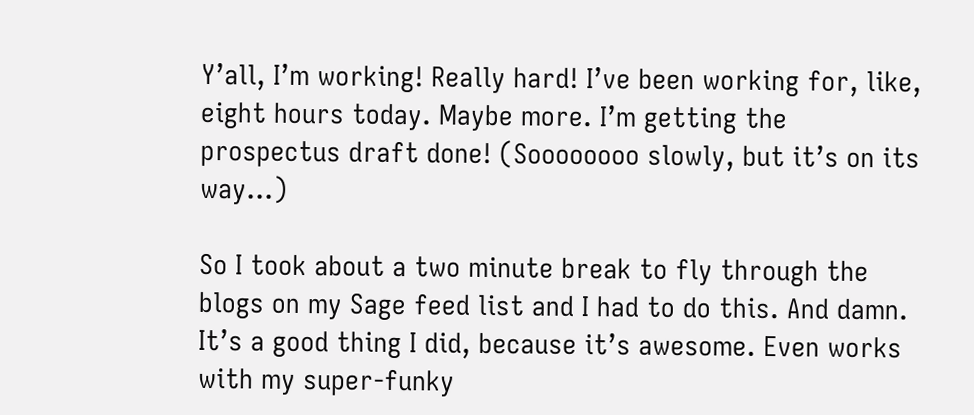Y’all, I’m working! Really hard! I’ve been working for, like, eight hours today. Maybe more. I’m getting the prospectus draft done! (Soooooooo slowly, but it’s on its way…)

So I took about a two minute break to fly through the blogs on my Sage feed list and I had to do this. And damn. It’s a good thing I did, because it’s awesome. Even works with my super-funky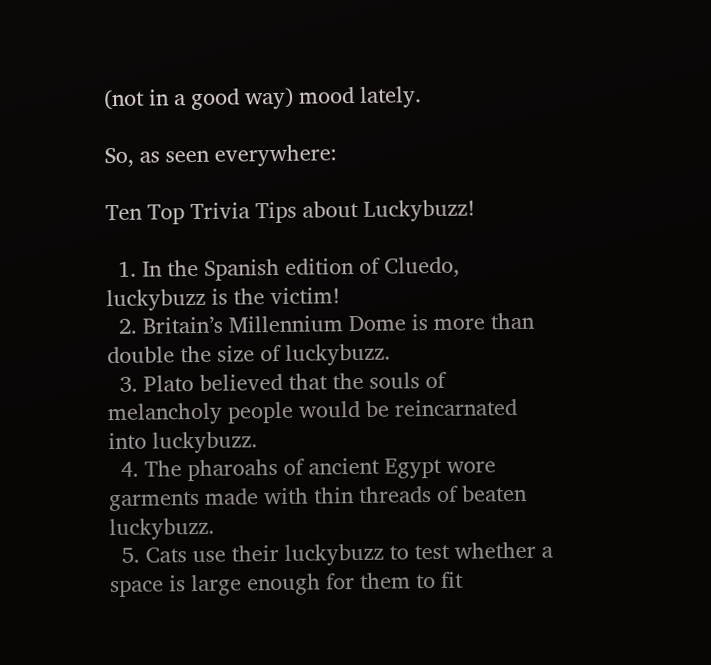(not in a good way) mood lately.

So, as seen everywhere:

Ten Top Trivia Tips about Luckybuzz!

  1. In the Spanish edition of Cluedo, luckybuzz is the victim!
  2. Britain’s Millennium Dome is more than double the size of luckybuzz.
  3. Plato believed that the souls of melancholy people would be reincarnated into luckybuzz.
  4. The pharoahs of ancient Egypt wore garments made with thin threads of beaten luckybuzz.
  5. Cats use their luckybuzz to test whether a space is large enough for them to fit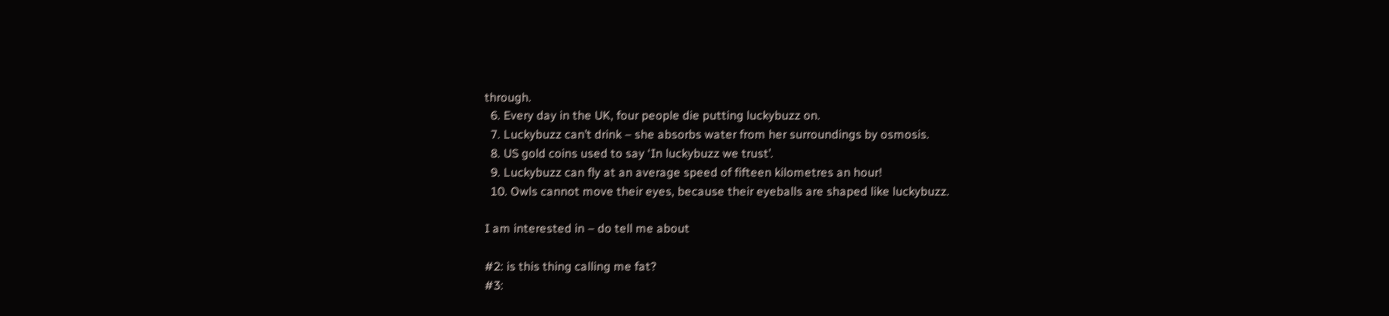through.
  6. Every day in the UK, four people die putting luckybuzz on.
  7. Luckybuzz can’t drink – she absorbs water from her surroundings by osmosis.
  8. US gold coins used to say ‘In luckybuzz we trust’.
  9. Luckybuzz can fly at an average speed of fifteen kilometres an hour!
  10. Owls cannot move their eyes, because their eyeballs are shaped like luckybuzz.

I am interested in – do tell me about

#2: is this thing calling me fat?
#3: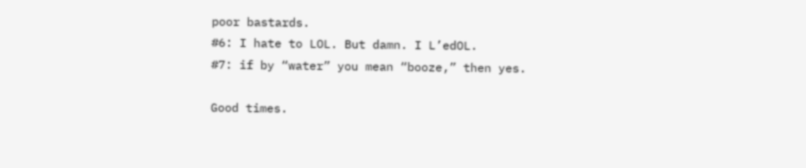poor bastards.
#6: I hate to LOL. But damn. I L’edOL.
#7: if by “water” you mean “booze,” then yes.

Good times.